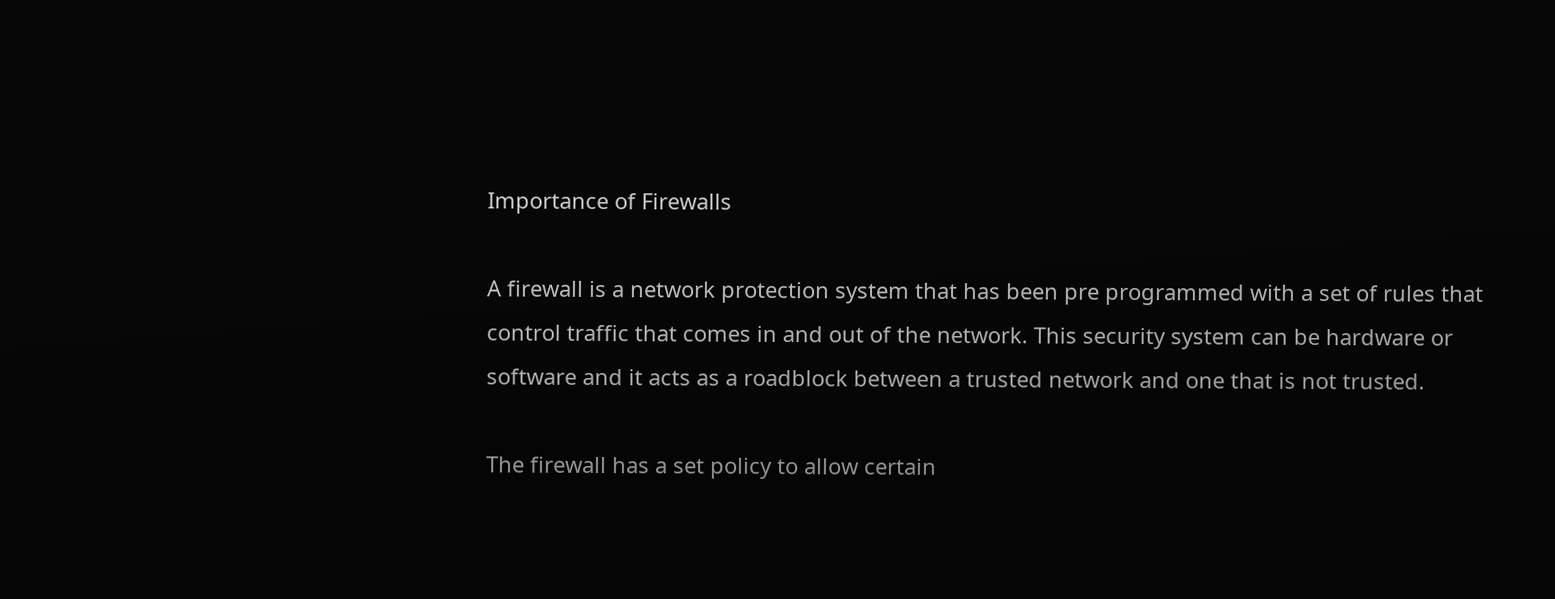Importance of Firewalls

A firewall is a network protection system that has been pre programmed with a set of rules that control traffic that comes in and out of the network. This security system can be hardware or software and it acts as a roadblock between a trusted network and one that is not trusted.

The firewall has a set policy to allow certain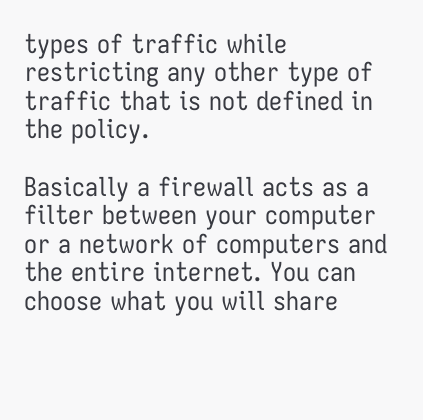types of traffic while restricting any other type of traffic that is not defined in the policy.

Basically a firewall acts as a filter between your computer or a network of computers and the entire internet. You can choose what you will share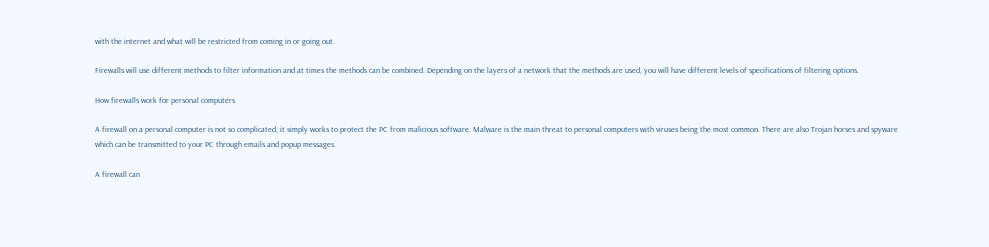with the internet and what will be restricted from coming in or going out.

Firewalls will use different methods to filter information and at times the methods can be combined. Depending on the layers of a network that the methods are used, you will have different levels of specifications of filtering options.

How firewalls work for personal computers

A firewall on a personal computer is not so complicated, it simply works to protect the PC from malicious software. Malware is the main threat to personal computers with viruses being the most common. There are also Trojan horses and spyware which can be transmitted to your PC through emails and popup messages.

A firewall can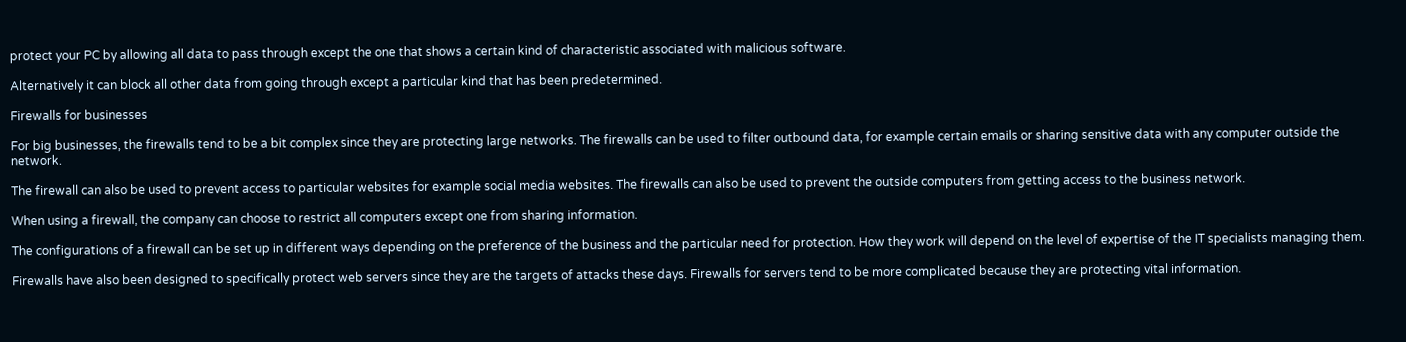protect your PC by allowing all data to pass through except the one that shows a certain kind of characteristic associated with malicious software.

Alternatively it can block all other data from going through except a particular kind that has been predetermined.

Firewalls for businesses

For big businesses, the firewalls tend to be a bit complex since they are protecting large networks. The firewalls can be used to filter outbound data, for example certain emails or sharing sensitive data with any computer outside the network.

The firewall can also be used to prevent access to particular websites for example social media websites. The firewalls can also be used to prevent the outside computers from getting access to the business network.

When using a firewall, the company can choose to restrict all computers except one from sharing information.

The configurations of a firewall can be set up in different ways depending on the preference of the business and the particular need for protection. How they work will depend on the level of expertise of the IT specialists managing them.

Firewalls have also been designed to specifically protect web servers since they are the targets of attacks these days. Firewalls for servers tend to be more complicated because they are protecting vital information.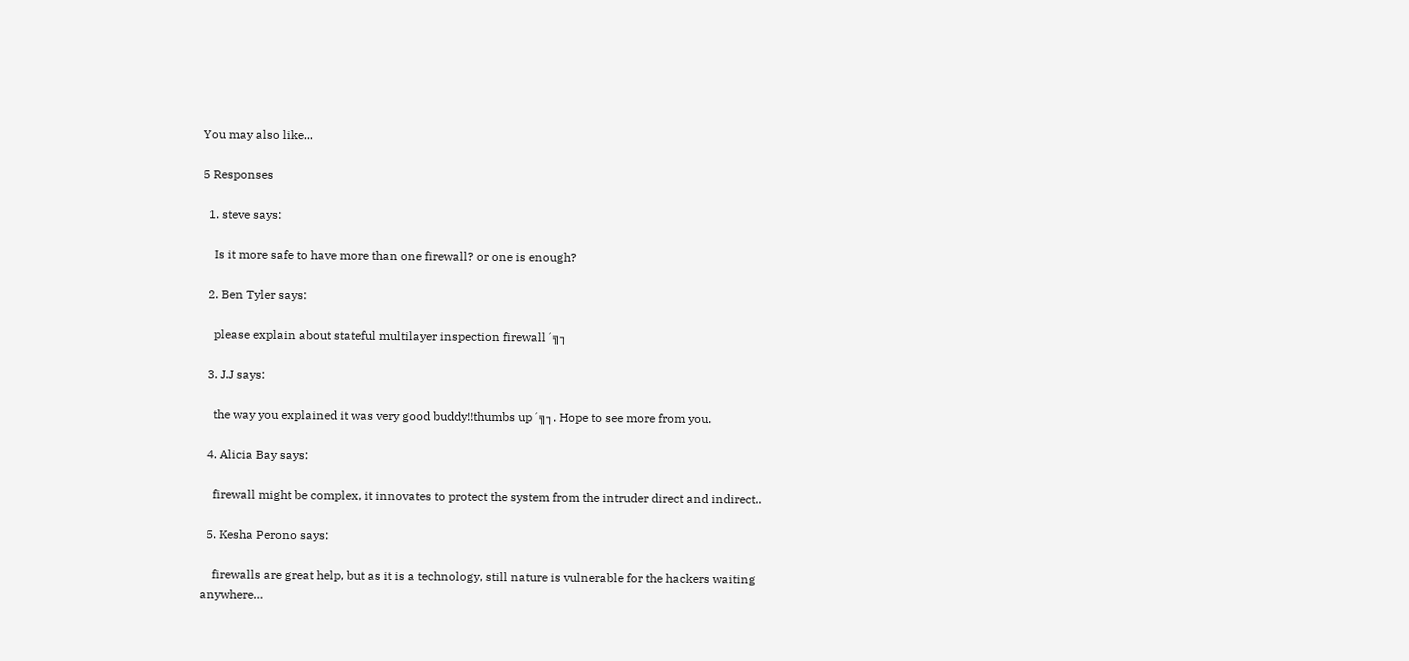You may also like...

5 Responses

  1. steve says:

    Is it more safe to have more than one firewall? or one is enough?

  2. Ben Tyler says:

    please explain about stateful multilayer inspection firewall´╗┐

  3. J.J says:

    the way you explained it was very good buddy!!thumbs up´╗┐. Hope to see more from you.

  4. Alicia Bay says:

    firewall might be complex, it innovates to protect the system from the intruder direct and indirect..

  5. Kesha Perono says:

    firewalls are great help, but as it is a technology, still nature is vulnerable for the hackers waiting anywhere…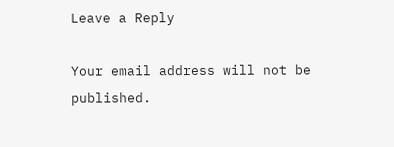Leave a Reply

Your email address will not be published.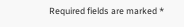Required fields are marked *